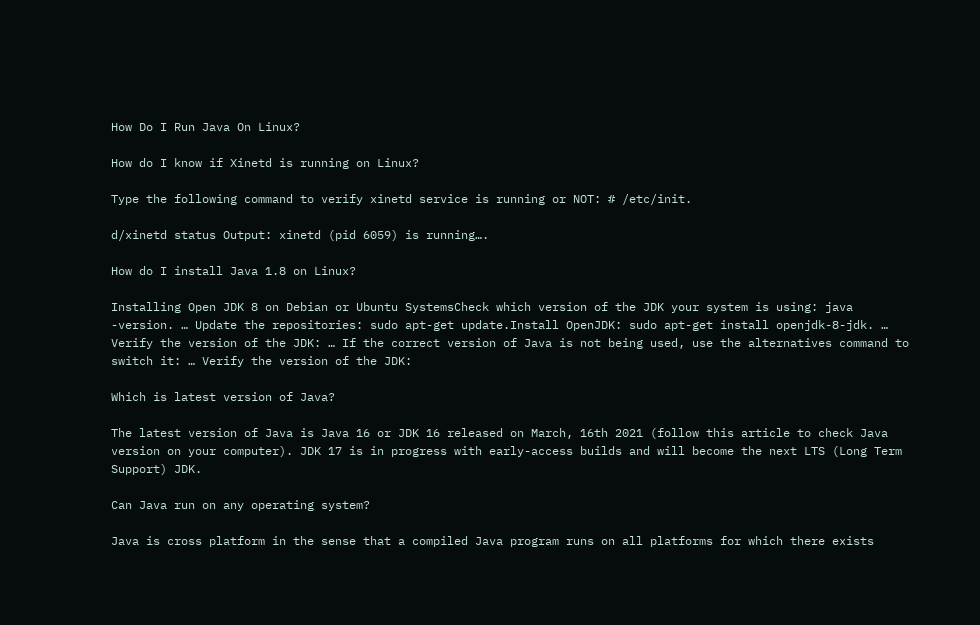How Do I Run Java On Linux?

How do I know if Xinetd is running on Linux?

Type the following command to verify xinetd service is running or NOT: # /etc/init.

d/xinetd status Output: xinetd (pid 6059) is running….

How do I install Java 1.8 on Linux?

Installing Open JDK 8 on Debian or Ubuntu SystemsCheck which version of the JDK your system is using: java -version. … Update the repositories: sudo apt-get update.Install OpenJDK: sudo apt-get install openjdk-8-jdk. … Verify the version of the JDK: … If the correct version of Java is not being used, use the alternatives command to switch it: … Verify the version of the JDK:

Which is latest version of Java?

The latest version of Java is Java 16 or JDK 16 released on March, 16th 2021 (follow this article to check Java version on your computer). JDK 17 is in progress with early-access builds and will become the next LTS (Long Term Support) JDK.

Can Java run on any operating system?

Java is cross platform in the sense that a compiled Java program runs on all platforms for which there exists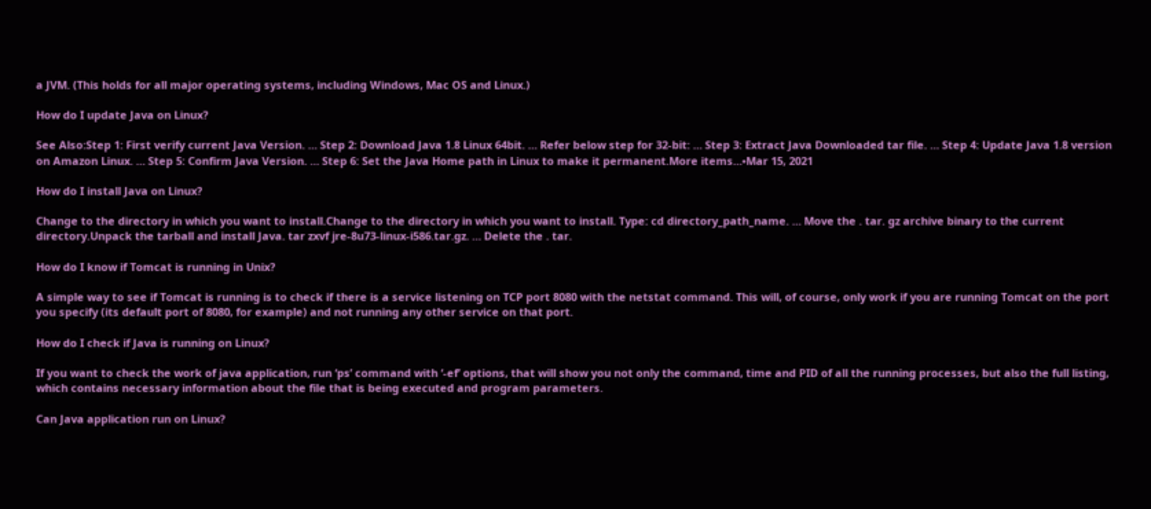a JVM. (This holds for all major operating systems, including Windows, Mac OS and Linux.)

How do I update Java on Linux?

See Also:Step 1: First verify current Java Version. … Step 2: Download Java 1.8 Linux 64bit. … Refer below step for 32-bit: … Step 3: Extract Java Downloaded tar file. … Step 4: Update Java 1.8 version on Amazon Linux. … Step 5: Confirm Java Version. … Step 6: Set the Java Home path in Linux to make it permanent.More items…•Mar 15, 2021

How do I install Java on Linux?

Change to the directory in which you want to install.Change to the directory in which you want to install. Type: cd directory_path_name. … Move the . tar. gz archive binary to the current directory.Unpack the tarball and install Java. tar zxvf jre-8u73-linux-i586.tar.gz. … Delete the . tar.

How do I know if Tomcat is running in Unix?

A simple way to see if Tomcat is running is to check if there is a service listening on TCP port 8080 with the netstat command. This will, of course, only work if you are running Tomcat on the port you specify (its default port of 8080, for example) and not running any other service on that port.

How do I check if Java is running on Linux?

If you want to check the work of java application, run ‘ps’ command with ‘-ef’ options, that will show you not only the command, time and PID of all the running processes, but also the full listing, which contains necessary information about the file that is being executed and program parameters.

Can Java application run on Linux?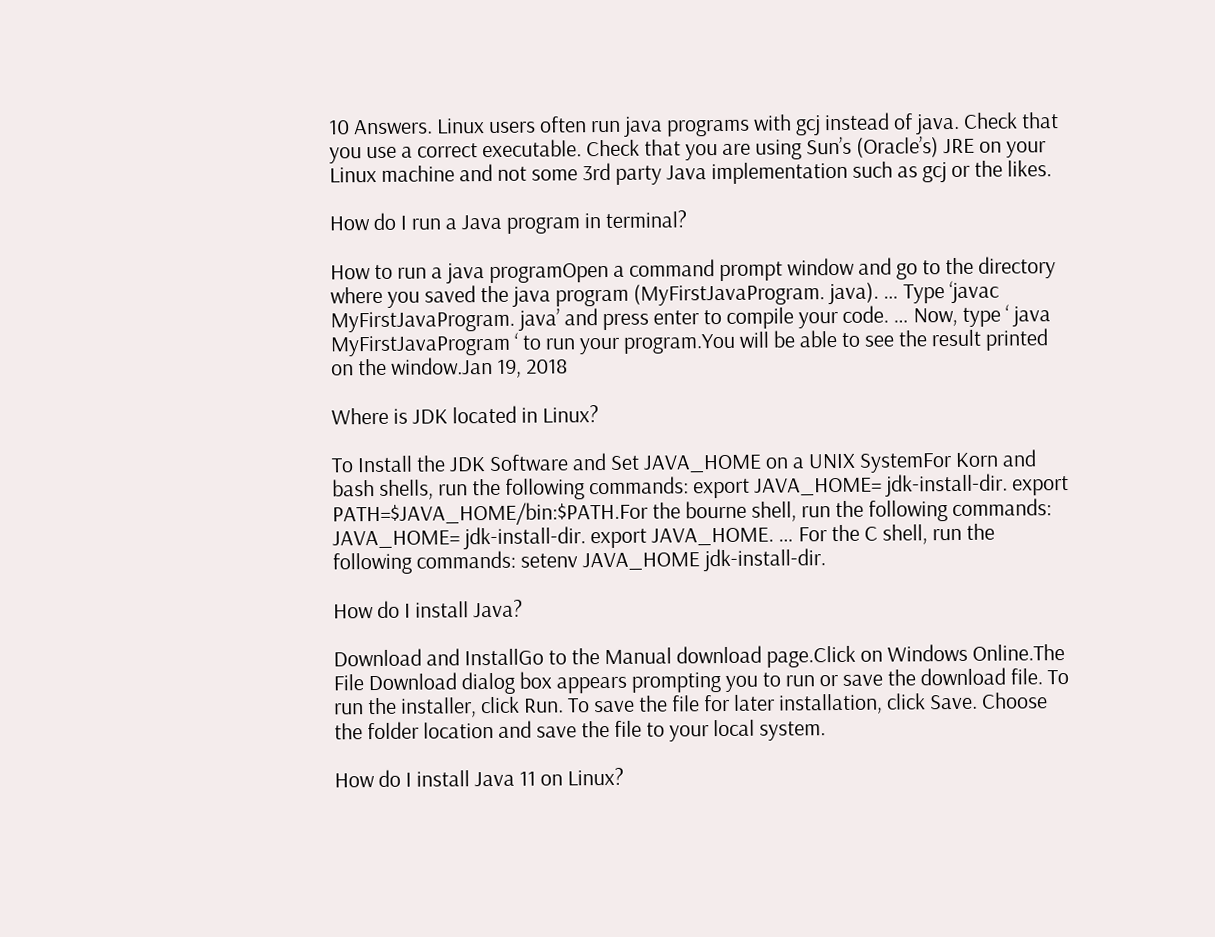10 Answers. Linux users often run java programs with gcj instead of java. Check that you use a correct executable. Check that you are using Sun’s (Oracle’s) JRE on your Linux machine and not some 3rd party Java implementation such as gcj or the likes.

How do I run a Java program in terminal?

How to run a java programOpen a command prompt window and go to the directory where you saved the java program (MyFirstJavaProgram. java). … Type ‘javac MyFirstJavaProgram. java’ and press enter to compile your code. … Now, type ‘ java MyFirstJavaProgram ‘ to run your program.You will be able to see the result printed on the window.Jan 19, 2018

Where is JDK located in Linux?

To Install the JDK Software and Set JAVA_HOME on a UNIX SystemFor Korn and bash shells, run the following commands: export JAVA_HOME= jdk-install-dir. export PATH=$JAVA_HOME/bin:$PATH.For the bourne shell, run the following commands: JAVA_HOME= jdk-install-dir. export JAVA_HOME. … For the C shell, run the following commands: setenv JAVA_HOME jdk-install-dir.

How do I install Java?

Download and InstallGo to the Manual download page.Click on Windows Online.The File Download dialog box appears prompting you to run or save the download file. To run the installer, click Run. To save the file for later installation, click Save. Choose the folder location and save the file to your local system.

How do I install Java 11 on Linux?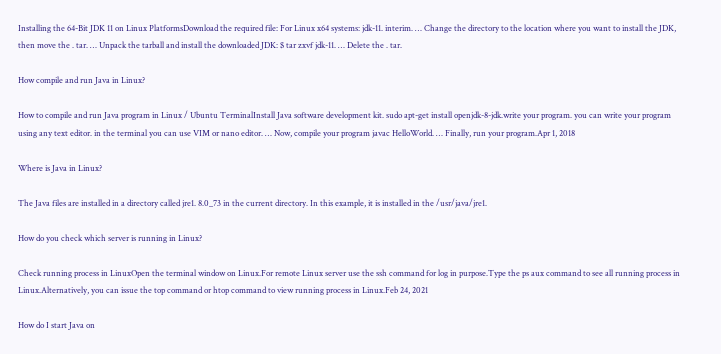Installing the 64-Bit JDK 11 on Linux PlatformsDownload the required file: For Linux x64 systems: jdk-11. interim. … Change the directory to the location where you want to install the JDK, then move the . tar. … Unpack the tarball and install the downloaded JDK: $ tar zxvf jdk-11. … Delete the . tar.

How compile and run Java in Linux?

How to compile and run Java program in Linux / Ubuntu TerminalInstall Java software development kit. sudo apt-get install openjdk-8-jdk.write your program. you can write your program using any text editor. in the terminal you can use VIM or nano editor. … Now, compile your program javac HelloWorld. … Finally, run your program.Apr 1, 2018

Where is Java in Linux?

The Java files are installed in a directory called jre1. 8.0_73 in the current directory. In this example, it is installed in the /usr/java/jre1.

How do you check which server is running in Linux?

Check running process in LinuxOpen the terminal window on Linux.For remote Linux server use the ssh command for log in purpose.Type the ps aux command to see all running process in Linux.Alternatively, you can issue the top command or htop command to view running process in Linux.Feb 24, 2021

How do I start Java on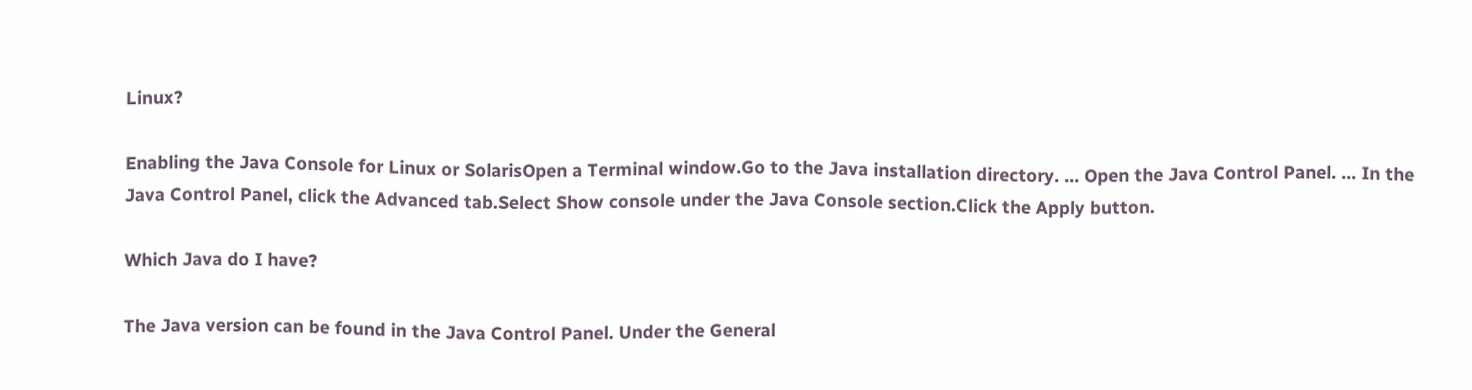Linux?

Enabling the Java Console for Linux or SolarisOpen a Terminal window.Go to the Java installation directory. … Open the Java Control Panel. … In the Java Control Panel, click the Advanced tab.Select Show console under the Java Console section.Click the Apply button.

Which Java do I have?

The Java version can be found in the Java Control Panel. Under the General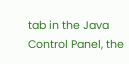tab in the Java Control Panel, the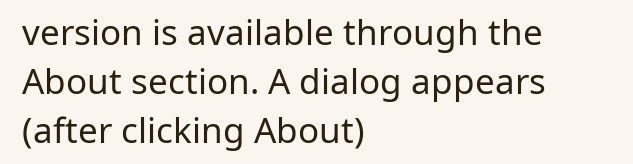version is available through the About section. A dialog appears (after clicking About)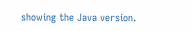showing the Java version.